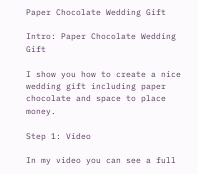Paper Chocolate Wedding Gift

Intro: Paper Chocolate Wedding Gift

I show you how to create a nice wedding gift including paper chocolate and space to place money.

Step 1: Video

In my video you can see a full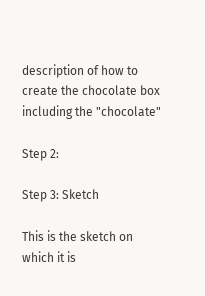description of how to create the chocolate box including the "chocolate"

Step 2:

Step 3: Sketch

This is the sketch on which it is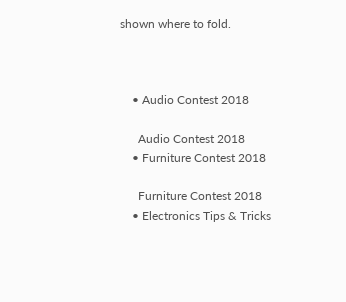shown where to fold.



    • Audio Contest 2018

      Audio Contest 2018
    • Furniture Contest 2018

      Furniture Contest 2018
    • Electronics Tips & Tricks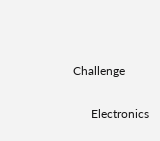Challenge

      Electronics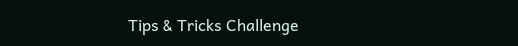Tips & Tricks Challenge